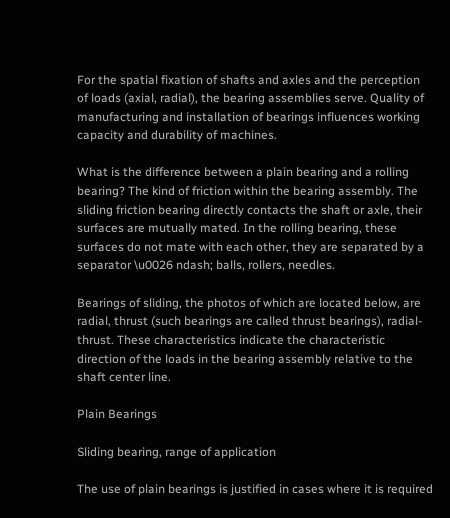For the spatial fixation of shafts and axles and the perception of loads (axial, radial), the bearing assemblies serve. Quality of manufacturing and installation of bearings influences working capacity and durability of machines.

What is the difference between a plain bearing and a rolling bearing? The kind of friction within the bearing assembly. The sliding friction bearing directly contacts the shaft or axle, their surfaces are mutually mated. In the rolling bearing, these surfaces do not mate with each other, they are separated by a separator \u0026 ndash; balls, rollers, needles.

Bearings of sliding, the photos of which are located below, are radial, thrust (such bearings are called thrust bearings), radial-thrust. These characteristics indicate the characteristic direction of the loads in the bearing assembly relative to the shaft center line.

Plain Bearings

Sliding bearing, range of application

The use of plain bearings is justified in cases where it is required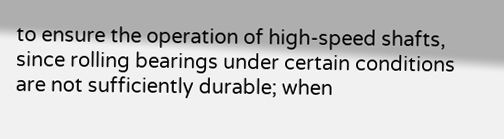to ensure the operation of high-speed shafts, since rolling bearings under certain conditions are not sufficiently durable; when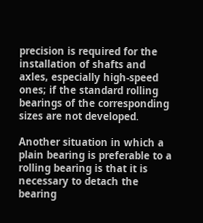precision is required for the installation of shafts and axles, especially high-speed ones; if the standard rolling bearings of the corresponding sizes are not developed.

Another situation in which a plain bearing is preferable to a rolling bearing is that it is necessary to detach the bearing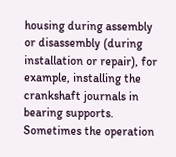housing during assembly or disassembly (during installation or repair), for example, installing the crankshaft journals in bearing supports. Sometimes the operation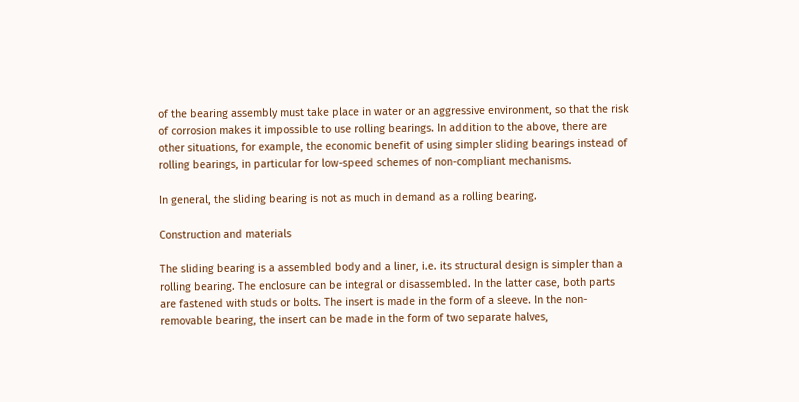of the bearing assembly must take place in water or an aggressive environment, so that the risk of corrosion makes it impossible to use rolling bearings. In addition to the above, there are other situations, for example, the economic benefit of using simpler sliding bearings instead of rolling bearings, in particular for low-speed schemes of non-compliant mechanisms.

In general, the sliding bearing is not as much in demand as a rolling bearing.

Construction and materials

The sliding bearing is a assembled body and a liner, i.e. its structural design is simpler than a rolling bearing. The enclosure can be integral or disassembled. In the latter case, both parts are fastened with studs or bolts. The insert is made in the form of a sleeve. In the non-removable bearing, the insert can be made in the form of two separate halves,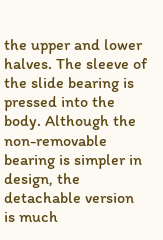the upper and lower halves. The sleeve of the slide bearing is pressed into the body. Although the non-removable bearing is simpler in design, the detachable version is much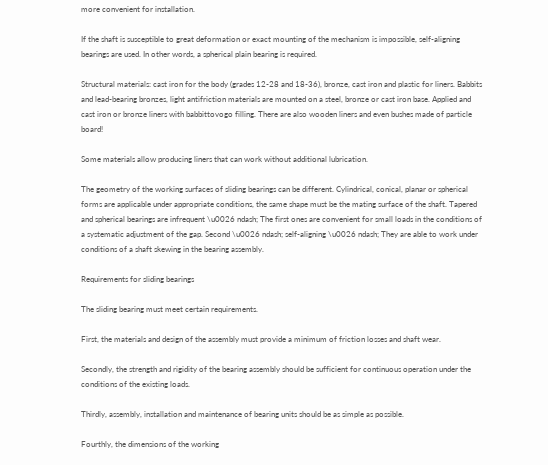more convenient for installation.

If the shaft is susceptible to great deformation or exact mounting of the mechanism is impossible, self-aligning bearings are used. In other words, a spherical plain bearing is required.

Structural materials: cast iron for the body (grades 12-28 and 18-36), bronze, cast iron and plastic for liners. Babbits and lead-bearing bronzes, light antifriction materials are mounted on a steel, bronze or cast iron base. Applied and cast iron or bronze liners with babbittovogo filling. There are also wooden liners and even bushes made of particle board!

Some materials allow producing liners that can work without additional lubrication.

The geometry of the working surfaces of sliding bearings can be different. Cylindrical, conical, planar or spherical forms are applicable under appropriate conditions, the same shape must be the mating surface of the shaft. Tapered and spherical bearings are infrequent \u0026 ndash; The first ones are convenient for small loads in the conditions of a systematic adjustment of the gap. Second \u0026 ndash; self-aligning \u0026 ndash; They are able to work under conditions of a shaft skewing in the bearing assembly.

Requirements for sliding bearings

The sliding bearing must meet certain requirements.

First, the materials and design of the assembly must provide a minimum of friction losses and shaft wear.

Secondly, the strength and rigidity of the bearing assembly should be sufficient for continuous operation under the conditions of the existing loads.

Thirdly, assembly, installation and maintenance of bearing units should be as simple as possible.

Fourthly, the dimensions of the working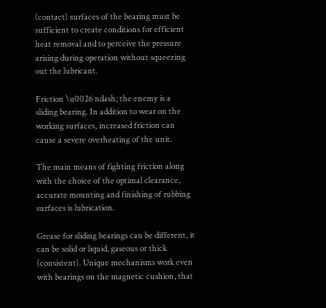(contact) surfaces of the bearing must be sufficient to create conditions for efficient heat removal and to perceive the pressure arising during operation without squeezing out the lubricant.

Friction \u0026 ndash; the enemy is a sliding bearing. In addition to wear on the working surfaces, increased friction can cause a severe overheating of the unit.

The main means of fighting friction along with the choice of the optimal clearance, accurate mounting and finishing of rubbing surfaces is lubrication.

Grease for sliding bearings can be different, it can be solid or liquid, gaseous or thick (consistent). Unique mechanisms work even with bearings on the magnetic cushion, that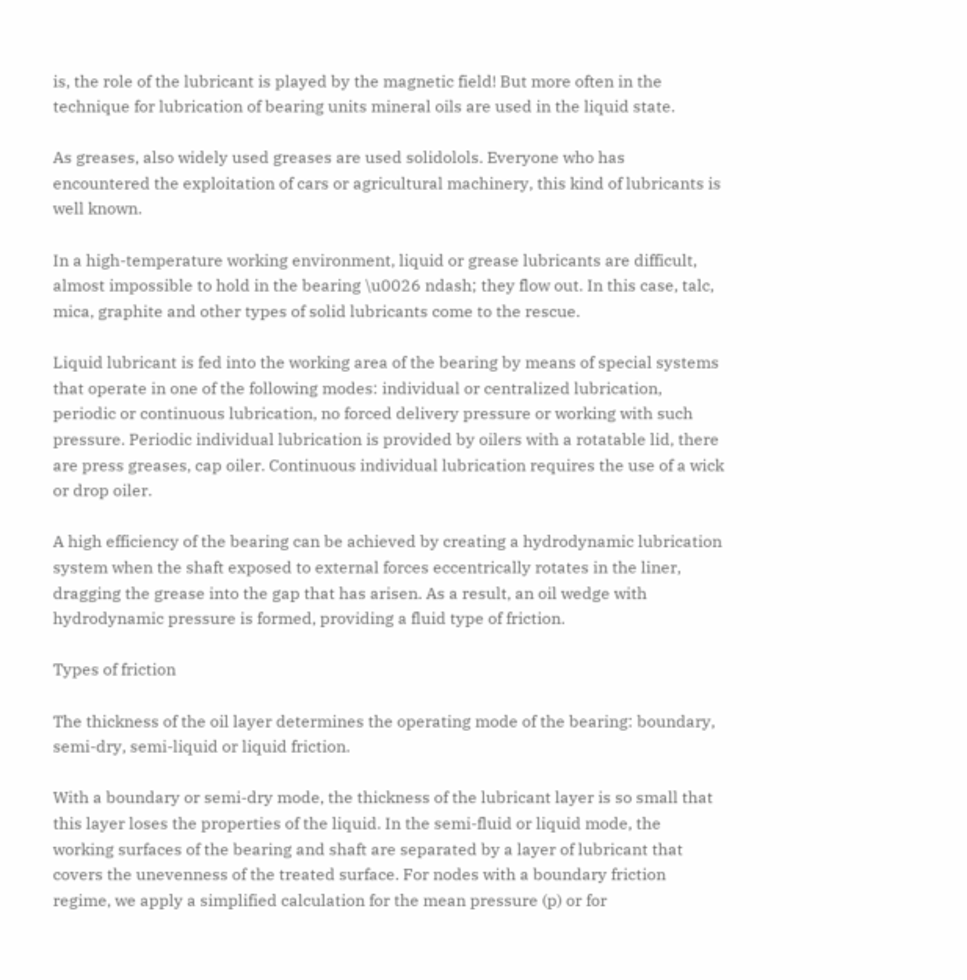is, the role of the lubricant is played by the magnetic field! But more often in the technique for lubrication of bearing units mineral oils are used in the liquid state.

As greases, also widely used greases are used solidolols. Everyone who has encountered the exploitation of cars or agricultural machinery, this kind of lubricants is well known.

In a high-temperature working environment, liquid or grease lubricants are difficult, almost impossible to hold in the bearing \u0026 ndash; they flow out. In this case, talc, mica, graphite and other types of solid lubricants come to the rescue.

Liquid lubricant is fed into the working area of the bearing by means of special systems that operate in one of the following modes: individual or centralized lubrication, periodic or continuous lubrication, no forced delivery pressure or working with such pressure. Periodic individual lubrication is provided by oilers with a rotatable lid, there are press greases, cap oiler. Continuous individual lubrication requires the use of a wick or drop oiler.

A high efficiency of the bearing can be achieved by creating a hydrodynamic lubrication system when the shaft exposed to external forces eccentrically rotates in the liner, dragging the grease into the gap that has arisen. As a result, an oil wedge with hydrodynamic pressure is formed, providing a fluid type of friction.

Types of friction

The thickness of the oil layer determines the operating mode of the bearing: boundary, semi-dry, semi-liquid or liquid friction.

With a boundary or semi-dry mode, the thickness of the lubricant layer is so small that this layer loses the properties of the liquid. In the semi-fluid or liquid mode, the working surfaces of the bearing and shaft are separated by a layer of lubricant that covers the unevenness of the treated surface. For nodes with a boundary friction regime, we apply a simplified calculation for the mean pressure (p) or for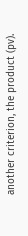another criterion, the product (pv).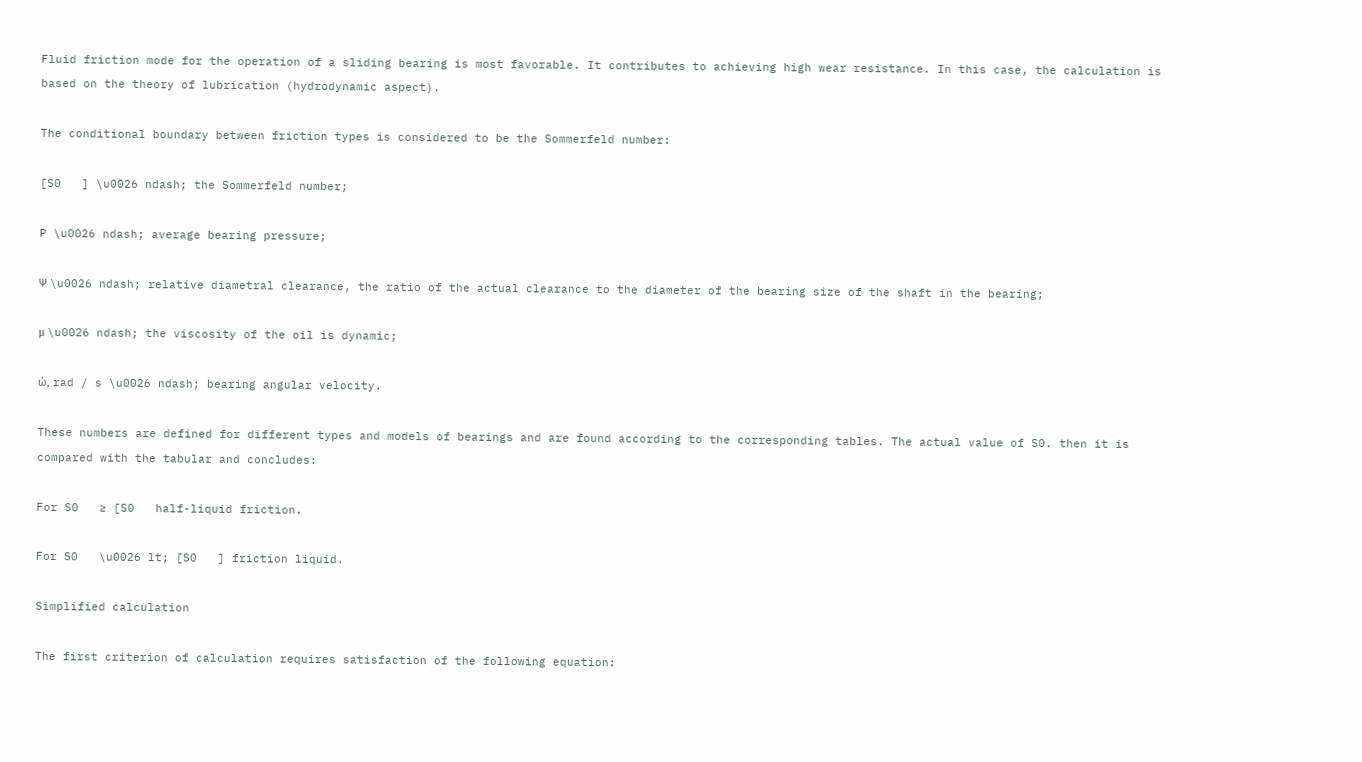Fluid friction mode for the operation of a sliding bearing is most favorable. It contributes to achieving high wear resistance. In this case, the calculation is based on the theory of lubrication (hydrodynamic aspect).

The conditional boundary between friction types is considered to be the Sommerfeld number:

[S0   ] \u0026 ndash; the Sommerfeld number;

P \u0026 ndash; average bearing pressure;

Ψ \u0026 ndash; relative diametral clearance, the ratio of the actual clearance to the diameter of the bearing size of the shaft in the bearing;

μ \u0026 ndash; the viscosity of the oil is dynamic;

ώ, rad / s \u0026 ndash; bearing angular velocity.

These numbers are defined for different types and models of bearings and are found according to the corresponding tables. The actual value of S0. then it is compared with the tabular and concludes:

For S0   ≥ [S0   half-liquid friction.

For S0   \u0026 lt; [S0   ] friction liquid.

Simplified calculation

The first criterion of calculation requires satisfaction of the following equation: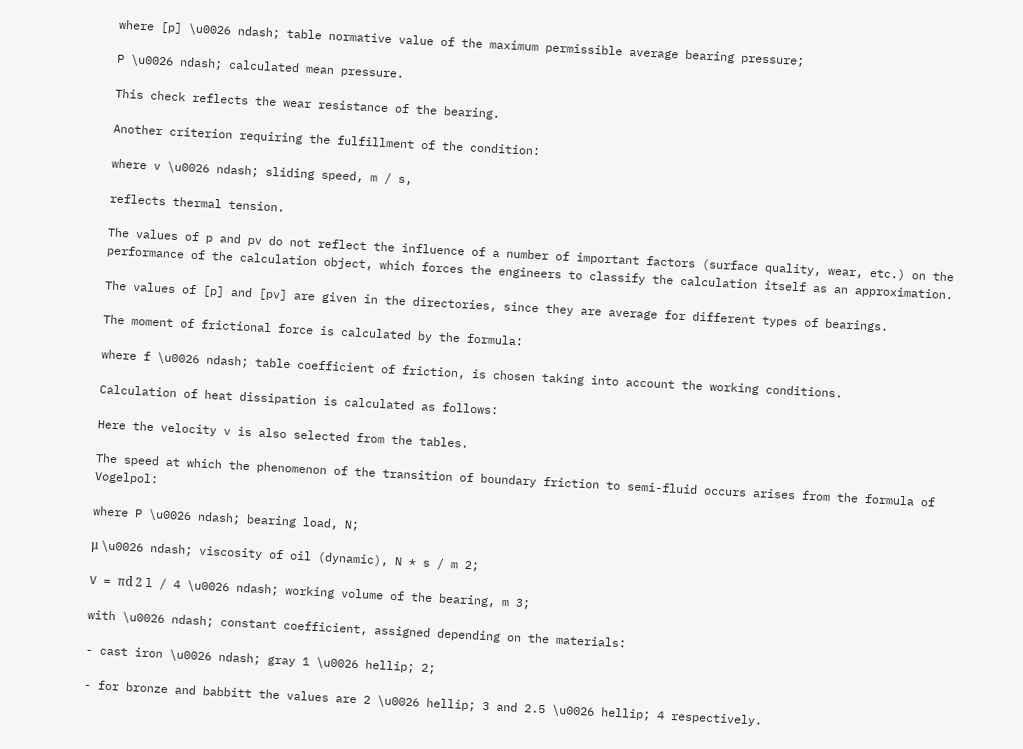where [p] \u0026 ndash; table normative value of the maximum permissible average bearing pressure;

P \u0026 ndash; calculated mean pressure.

This check reflects the wear resistance of the bearing.

Another criterion requiring the fulfillment of the condition:

where v \u0026 ndash; sliding speed, m / s,

reflects thermal tension.

The values of p and pv do not reflect the influence of a number of important factors (surface quality, wear, etc.) on the performance of the calculation object, which forces the engineers to classify the calculation itself as an approximation.

The values of [p] and [pv] are given in the directories, since they are average for different types of bearings.

The moment of frictional force is calculated by the formula:

where f \u0026 ndash; table coefficient of friction, is chosen taking into account the working conditions.

Calculation of heat dissipation is calculated as follows:

Here the velocity v is also selected from the tables.

The speed at which the phenomenon of the transition of boundary friction to semi-fluid occurs arises from the formula of Vogelpol:

where P \u0026 ndash; bearing load, N;

μ \u0026 ndash; viscosity of oil (dynamic), N * s / m 2;

V = πd 2 l / 4 \u0026 ndash; working volume of the bearing, m 3;

with \u0026 ndash; constant coefficient, assigned depending on the materials:

- cast iron \u0026 ndash; gray 1 \u0026 hellip; 2;

- for bronze and babbitt the values are 2 \u0026 hellip; 3 and 2.5 \u0026 hellip; 4 respectively.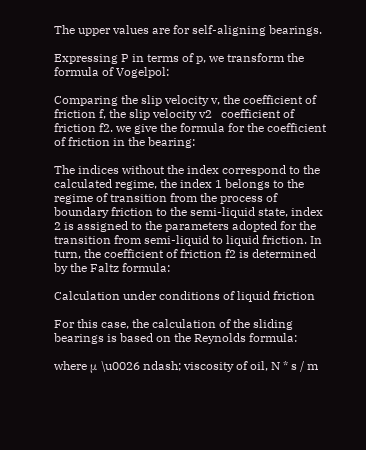The upper values are for self-aligning bearings.

Expressing P in terms of p, we transform the formula of Vogelpol:

Comparing the slip velocity v, the coefficient of friction f, the slip velocity v2   coefficient of friction f2. we give the formula for the coefficient of friction in the bearing:

The indices without the index correspond to the calculated regime, the index 1 belongs to the regime of transition from the process of boundary friction to the semi-liquid state, index 2 is assigned to the parameters adopted for the transition from semi-liquid to liquid friction. In turn, the coefficient of friction f2 is determined by the Faltz formula:

Calculation under conditions of liquid friction

For this case, the calculation of the sliding bearings is based on the Reynolds formula:

where μ \u0026 ndash; viscosity of oil, N * s / m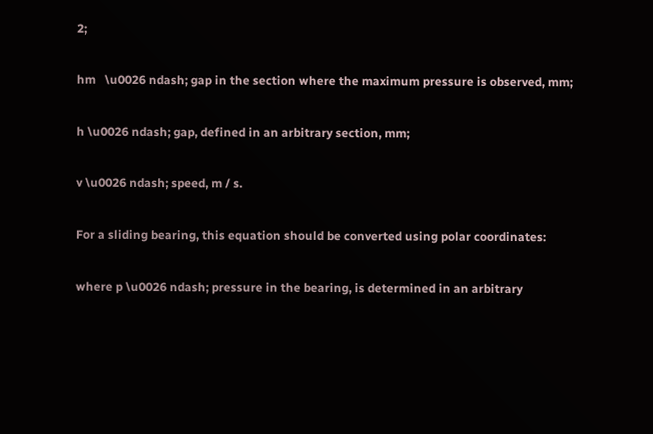2;

hm   \u0026 ndash; gap in the section where the maximum pressure is observed, mm;

h \u0026 ndash; gap, defined in an arbitrary section, mm;

v \u0026 ndash; speed, m / s.

For a sliding bearing, this equation should be converted using polar coordinates:

where p \u0026 ndash; pressure in the bearing, is determined in an arbitrary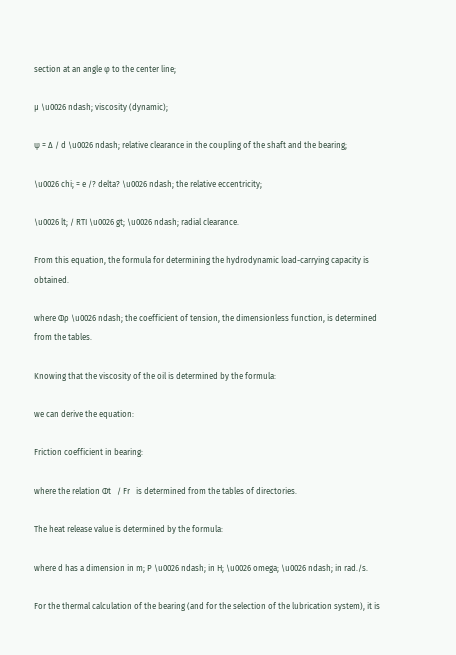section at an angle φ to the center line;

μ \u0026 ndash; viscosity (dynamic);

ψ = Δ / d \u0026 ndash; relative clearance in the coupling of the shaft and the bearing;

\u0026 chi; = e /? delta? \u0026 ndash; the relative eccentricity;

\u0026 lt; / RTI \u0026 gt; \u0026 ndash; radial clearance.

From this equation, the formula for determining the hydrodynamic load-carrying capacity is obtained.

where Φρ \u0026 ndash; the coefficient of tension, the dimensionless function, is determined from the tables.

Knowing that the viscosity of the oil is determined by the formula:

we can derive the equation:

Friction coefficient in bearing:

where the relation Φt   / Fr   is determined from the tables of directories.

The heat release value is determined by the formula:

where d has a dimension in m; P \u0026 ndash; in H; \u0026 omega; \u0026 ndash; in rad./s.

For the thermal calculation of the bearing (and for the selection of the lubrication system), it is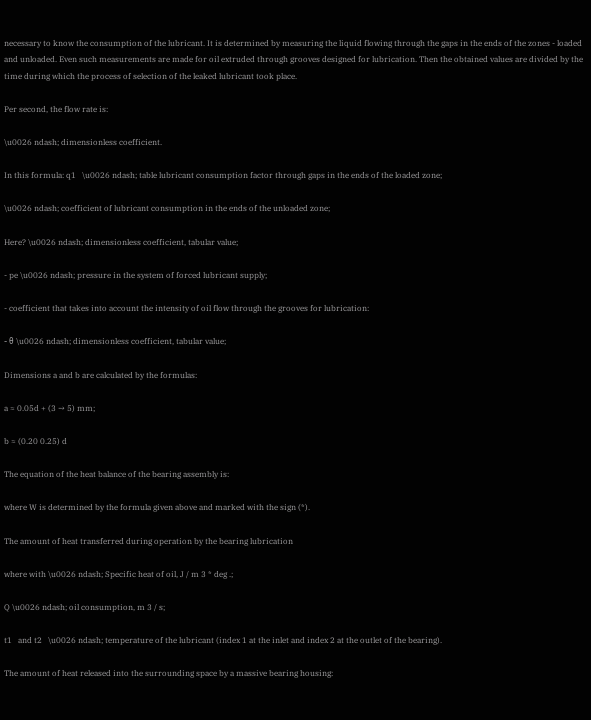necessary to know the consumption of the lubricant. It is determined by measuring the liquid flowing through the gaps in the ends of the zones - loaded and unloaded. Even such measurements are made for oil extruded through grooves designed for lubrication. Then the obtained values are divided by the time during which the process of selection of the leaked lubricant took place.

Per second, the flow rate is:

\u0026 ndash; dimensionless coefficient.

In this formula: q1   \u0026 ndash; table lubricant consumption factor through gaps in the ends of the loaded zone;

\u0026 ndash; coefficient of lubricant consumption in the ends of the unloaded zone;

Here? \u0026 ndash; dimensionless coefficient, tabular value;

- pe \u0026 ndash; pressure in the system of forced lubricant supply;

- coefficient that takes into account the intensity of oil flow through the grooves for lubrication:

- θ \u0026 ndash; dimensionless coefficient, tabular value;

Dimensions a and b are calculated by the formulas:

a ≈ 0.05d + (3 → 5) mm;

b ≈ (0.20 0.25) d

The equation of the heat balance of the bearing assembly is:

where W is determined by the formula given above and marked with the sign (*).

The amount of heat transferred during operation by the bearing lubrication

where with \u0026 ndash; Specific heat of oil, J / m 3 * deg .;

Q \u0026 ndash; oil consumption, m 3 / s;

t1   and t2   \u0026 ndash; temperature of the lubricant (index 1 at the inlet and index 2 at the outlet of the bearing).

The amount of heat released into the surrounding space by a massive bearing housing: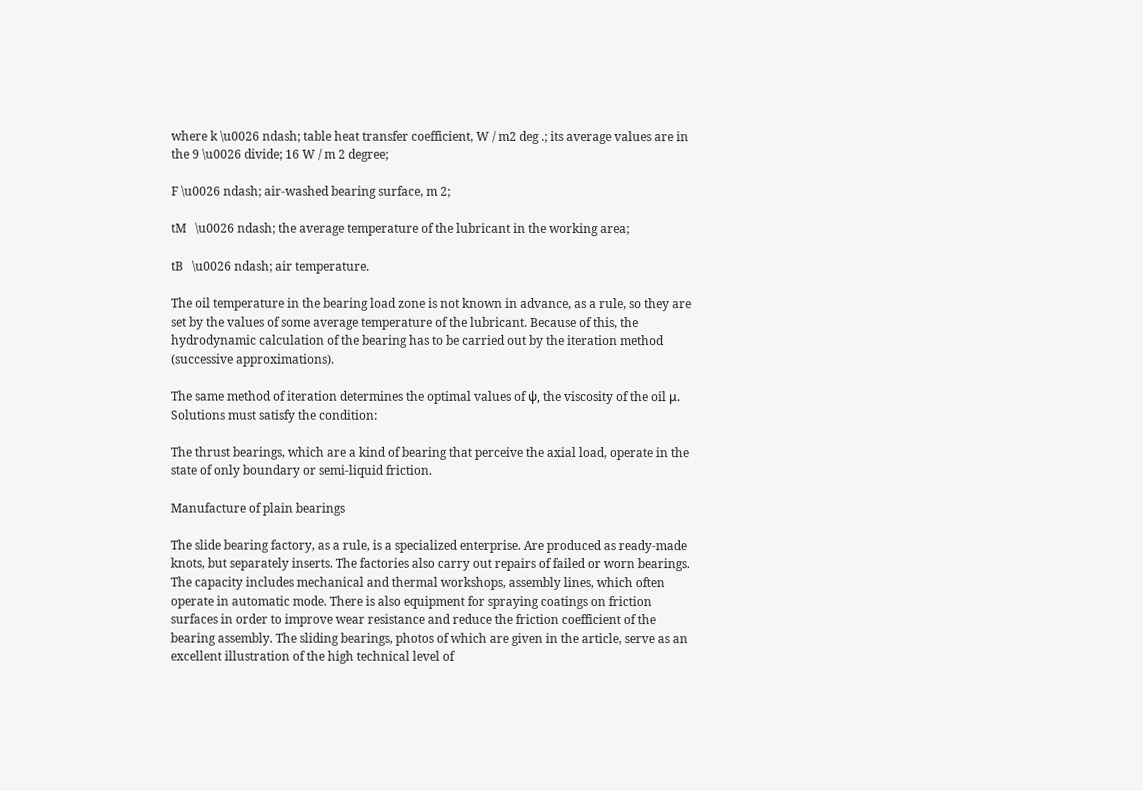where k \u0026 ndash; table heat transfer coefficient, W / m2 deg .; its average values are in the 9 \u0026 divide; 16 W / m 2 degree;

F \u0026 ndash; air-washed bearing surface, m 2;

tM   \u0026 ndash; the average temperature of the lubricant in the working area;

tB   \u0026 ndash; air temperature.

The oil temperature in the bearing load zone is not known in advance, as a rule, so they are set by the values of some average temperature of the lubricant. Because of this, the hydrodynamic calculation of the bearing has to be carried out by the iteration method (successive approximations).

The same method of iteration determines the optimal values of ψ, the viscosity of the oil μ. Solutions must satisfy the condition:

The thrust bearings, which are a kind of bearing that perceive the axial load, operate in the state of only boundary or semi-liquid friction.

Manufacture of plain bearings

The slide bearing factory, as a rule, is a specialized enterprise. Are produced as ready-made knots, but separately inserts. The factories also carry out repairs of failed or worn bearings. The capacity includes mechanical and thermal workshops, assembly lines, which often operate in automatic mode. There is also equipment for spraying coatings on friction surfaces in order to improve wear resistance and reduce the friction coefficient of the bearing assembly. The sliding bearings, photos of which are given in the article, serve as an excellent illustration of the high technical level of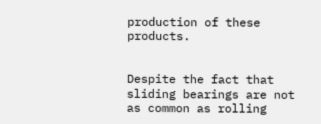production of these products.


Despite the fact that sliding bearings are not as common as rolling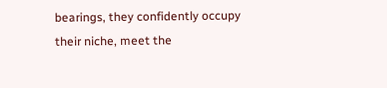bearings, they confidently occupy their niche, meet the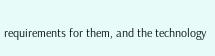requirements for them, and the technology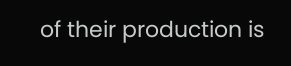of their production is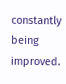constantly being improved.